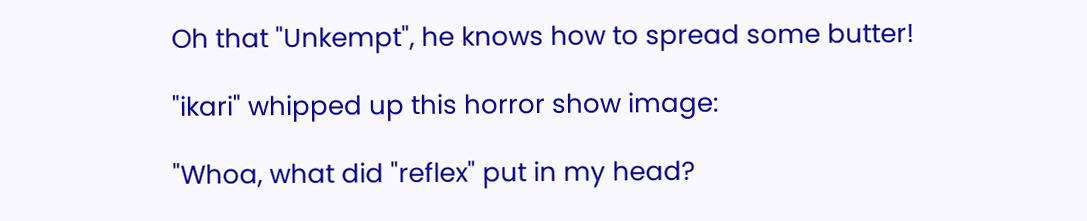Oh that "Unkempt", he knows how to spread some butter!

"ikari" whipped up this horror show image:

"Whoa, what did "reflex" put in my head?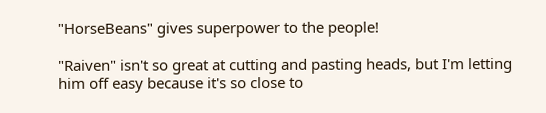"HorseBeans" gives superpower to the people!

"Raiven" isn't so great at cutting and pasting heads, but I'm letting him off easy because it's so close to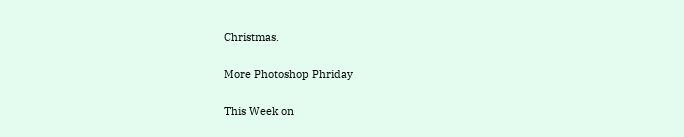Christmas.

More Photoshop Phriday

This Week on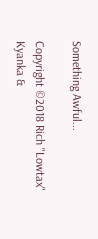Something Awful...

Copyright ©2018 Rich "Lowtax" Kyanka &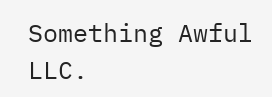Something Awful LLC.